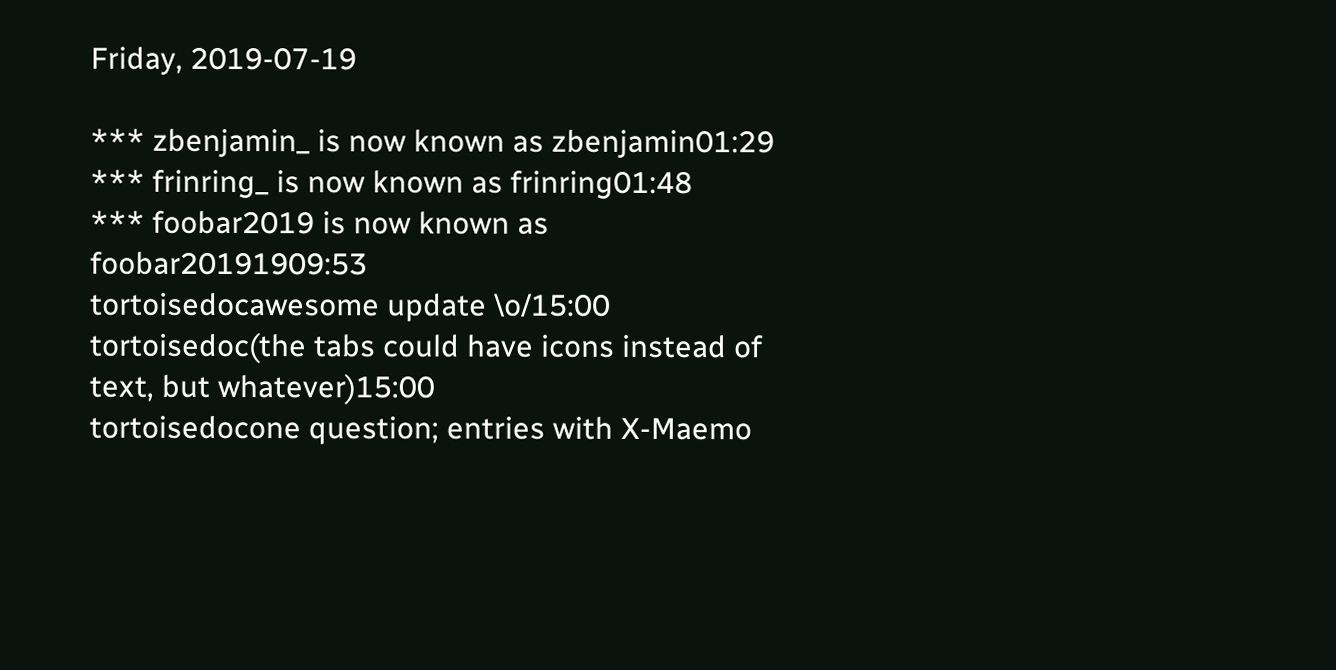Friday, 2019-07-19

*** zbenjamin_ is now known as zbenjamin01:29
*** frinring_ is now known as frinring01:48
*** foobar2019 is now known as foobar20191909:53
tortoisedocawesome update \o/15:00
tortoisedoc(the tabs could have icons instead of text, but whatever)15:00
tortoisedocone question; entries with X-Maemo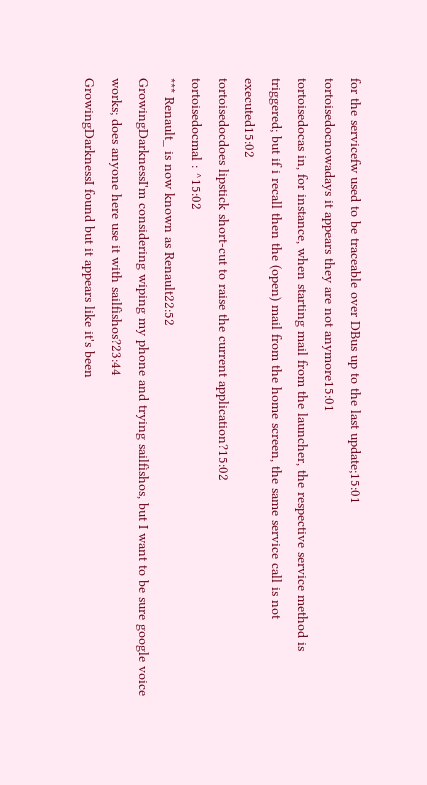for the servicefw used to be traceable over DBus up to the last update;15:01
tortoisedocnowadays it appears they are not anymore15:01
tortoisedocas in, for instance, when starting mail from the launcher, the respective service method is triggered; but if i recall then the (open) mail from the home screen, the same service call is not executed15:02
tortoisedocdoes lipstick short-cut to raise the current application?15:02
tortoisedocmal : ^15:02
*** Renault_ is now known as Renault22:52
GrowingDarknessI'm considering wiping my phone and trying sailfishos, but I want to be sure google voice works; does anyone here use it with sailfishos?23:44
GrowingDarknessI found but it appears like it's been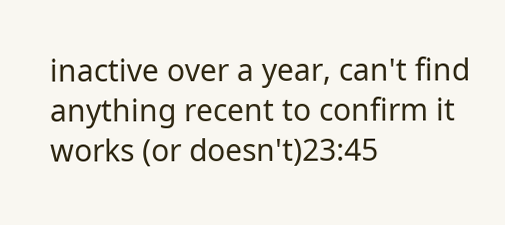inactive over a year, can't find anything recent to confirm it works (or doesn't)23:45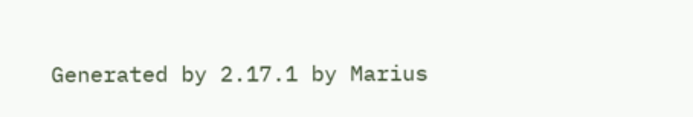Generated by 2.17.1 by Marius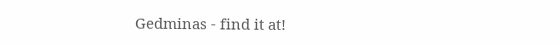Gedminas - find it at!